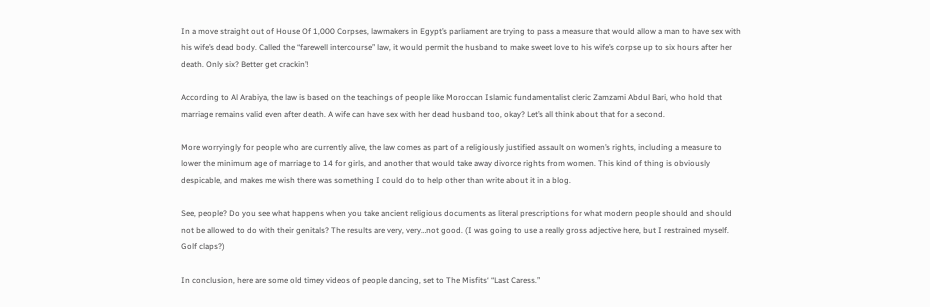In a move straight out of House Of 1,000 Corpses, lawmakers in Egypt’s parliament are trying to pass a measure that would allow a man to have sex with his wife’s dead body. Called the “farewell intercourse” law, it would permit the husband to make sweet love to his wife’s corpse up to six hours after her death. Only six? Better get crackin’!

According to Al Arabiya, the law is based on the teachings of people like Moroccan Islamic fundamentalist cleric Zamzami Abdul Bari, who hold that marriage remains valid even after death. A wife can have sex with her dead husband too, okay? Let’s all think about that for a second.

More worryingly for people who are currently alive, the law comes as part of a religiously justified assault on women’s rights, including a measure to lower the minimum age of marriage to 14 for girls, and another that would take away divorce rights from women. This kind of thing is obviously despicable, and makes me wish there was something I could do to help other than write about it in a blog.

See, people? Do you see what happens when you take ancient religious documents as literal prescriptions for what modern people should and should not be allowed to do with their genitals? The results are very, very…not good. (I was going to use a really gross adjective here, but I restrained myself. Golf claps?)

In conclusion, here are some old timey videos of people dancing, set to The Misfits‘ “Last Caress.”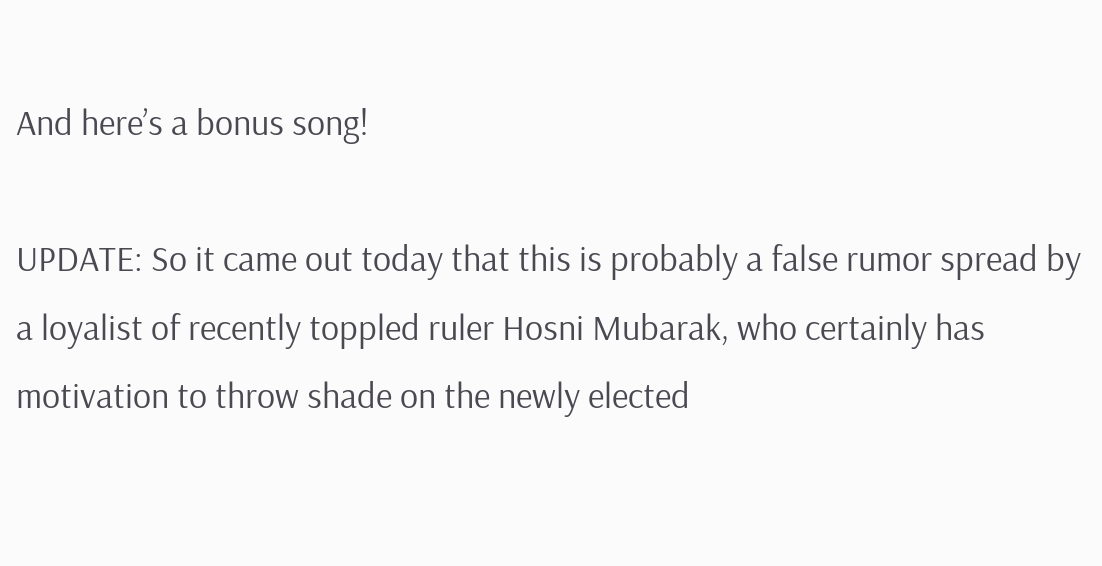And here’s a bonus song!

UPDATE: So it came out today that this is probably a false rumor spread by a loyalist of recently toppled ruler Hosni Mubarak, who certainly has motivation to throw shade on the newly elected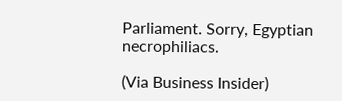Parliament. Sorry, Egyptian necrophiliacs.

(Via Business Insider)